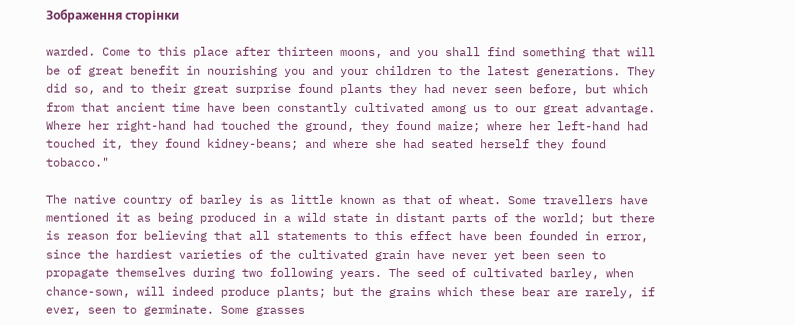Зображення сторінки

warded. Come to this place after thirteen moons, and you shall find something that will be of great benefit in nourishing you and your children to the latest generations. They did so, and to their great surprise found plants they had never seen before, but which from that ancient time have been constantly cultivated among us to our great advantage. Where her right-hand had touched the ground, they found maize; where her left-hand had touched it, they found kidney-beans; and where she had seated herself they found tobacco."

The native country of barley is as little known as that of wheat. Some travellers have mentioned it as being produced in a wild state in distant parts of the world; but there is reason for believing that all statements to this effect have been founded in error, since the hardiest varieties of the cultivated grain have never yet been seen to propagate themselves during two following years. The seed of cultivated barley, when chance-sown, will indeed produce plants; but the grains which these bear are rarely, if ever, seen to germinate. Some grasses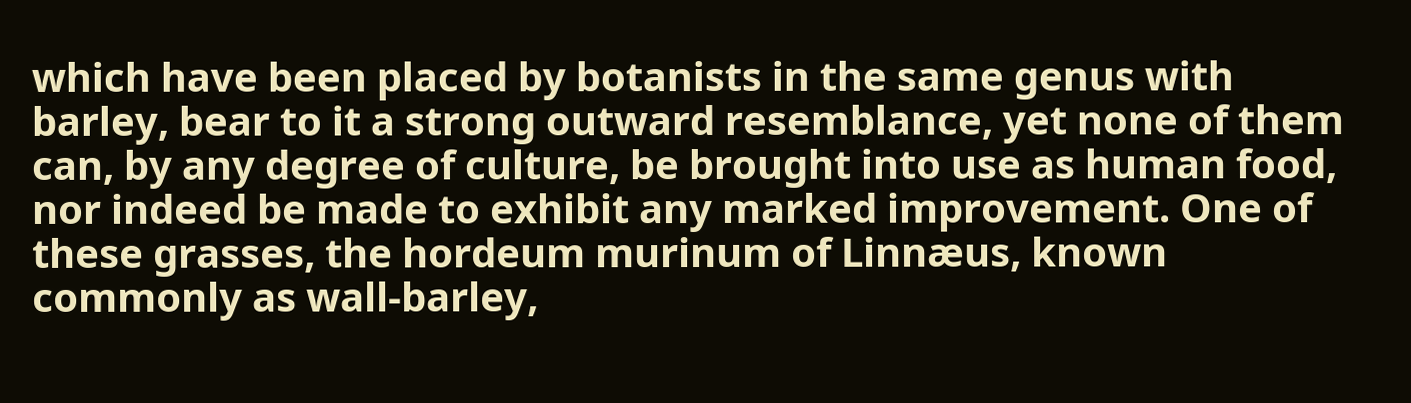which have been placed by botanists in the same genus with barley, bear to it a strong outward resemblance, yet none of them can, by any degree of culture, be brought into use as human food, nor indeed be made to exhibit any marked improvement. One of these grasses, the hordeum murinum of Linnæus, known commonly as wall-barley,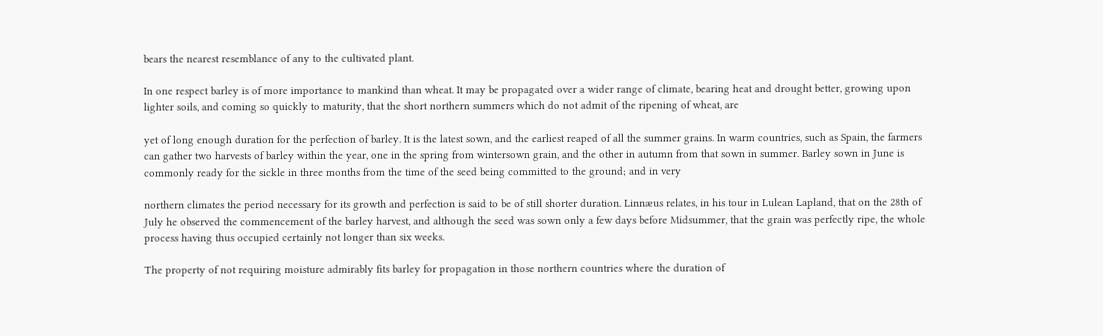bears the nearest resemblance of any to the cultivated plant.

In one respect barley is of more importance to mankind than wheat. It may be propagated over a wider range of climate, bearing heat and drought better, growing upon lighter soils, and coming so quickly to maturity, that the short northern summers which do not admit of the ripening of wheat, are

yet of long enough duration for the perfection of barley. It is the latest sown, and the earliest reaped of all the summer grains. In warm countries, such as Spain, the farmers can gather two harvests of barley within the year, one in the spring from wintersown grain, and the other in autumn from that sown in summer. Barley sown in June is commonly ready for the sickle in three months from the time of the seed being committed to the ground; and in very

northern climates the period necessary for its growth and perfection is said to be of still shorter duration. Linnæus relates, in his tour in Lulean Lapland, that on the 28th of July he observed the commencement of the barley harvest, and although the seed was sown only a few days before Midsummer, that the grain was perfectly ripe, the whole process having thus occupied certainly not longer than six weeks.

The property of not requiring moisture admirably fits barley for propagation in those northern countries where the duration of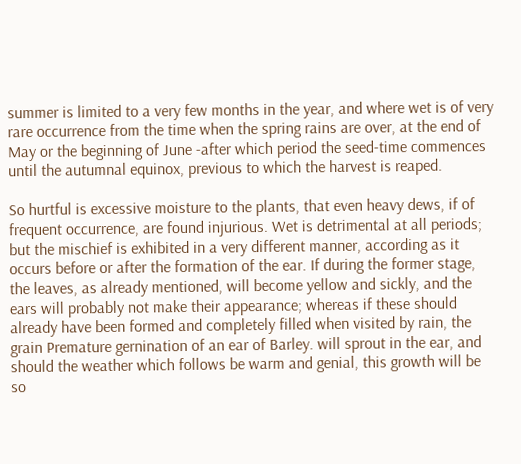summer is limited to a very few months in the year, and where wet is of very rare occurrence from the time when the spring rains are over, at the end of May or the beginning of June -after which period the seed-time commences until the autumnal equinox, previous to which the harvest is reaped.

So hurtful is excessive moisture to the plants, that even heavy dews, if of frequent occurrence, are found injurious. Wet is detrimental at all periods; but the mischief is exhibited in a very different manner, according as it occurs before or after the formation of the ear. If during the former stage, the leaves, as already mentioned, will become yellow and sickly, and the ears will probably not make their appearance; whereas if these should already have been formed and completely filled when visited by rain, the grain Premature gernination of an ear of Barley. will sprout in the ear, and should the weather which follows be warm and genial, this growth will be so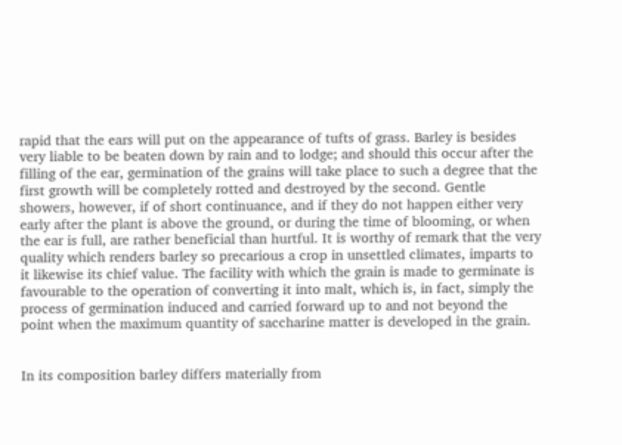rapid that the ears will put on the appearance of tufts of grass. Barley is besides very liable to be beaten down by rain and to lodge; and should this occur after the filling of the ear, germination of the grains will take place to such a degree that the first growth will be completely rotted and destroyed by the second. Gentle showers, however, if of short continuance, and if they do not happen either very early after the plant is above the ground, or during the time of blooming, or when the ear is full, are rather beneficial than hurtful. It is worthy of remark that the very quality which renders barley so precarious a crop in unsettled climates, imparts to it likewise its chief value. The facility with which the grain is made to germinate is favourable to the operation of converting it into malt, which is, in fact, simply the process of germination induced and carried forward up to and not beyond the point when the maximum quantity of saccharine matter is developed in the grain.


In its composition barley differs materially from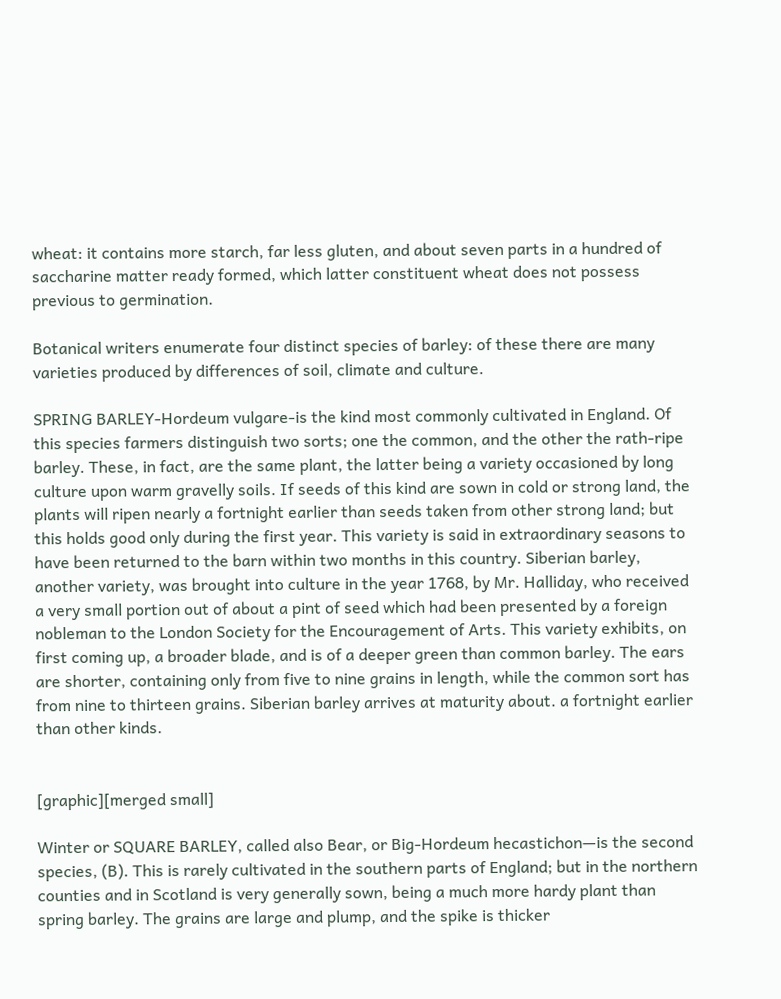wheat: it contains more starch, far less gluten, and about seven parts in a hundred of saccharine matter ready formed, which latter constituent wheat does not possess previous to germination.

Botanical writers enumerate four distinct species of barley: of these there are many varieties produced by differences of soil, climate and culture.

SPRING BARLEY-Hordeum vulgare-is the kind most commonly cultivated in England. Of this species farmers distinguish two sorts; one the common, and the other the rath-ripe barley. These, in fact, are the same plant, the latter being a variety occasioned by long culture upon warm gravelly soils. If seeds of this kind are sown in cold or strong land, the plants will ripen nearly a fortnight earlier than seeds taken from other strong land; but this holds good only during the first year. This variety is said in extraordinary seasons to have been returned to the barn within two months in this country. Siberian barley, another variety, was brought into culture in the year 1768, by Mr. Halliday, who received a very small portion out of about a pint of seed which had been presented by a foreign nobleman to the London Society for the Encouragement of Arts. This variety exhibits, on first coming up, a broader blade, and is of a deeper green than common barley. The ears are shorter, containing only from five to nine grains in length, while the common sort has from nine to thirteen grains. Siberian barley arrives at maturity about. a fortnight earlier than other kinds.


[graphic][merged small]

Winter or SQUARE BARLEY, called also Bear, or Big-Hordeum hecastichon—is the second species, (B). This is rarely cultivated in the southern parts of England; but in the northern counties and in Scotland is very generally sown, being a much more hardy plant than spring barley. The grains are large and plump, and the spike is thicker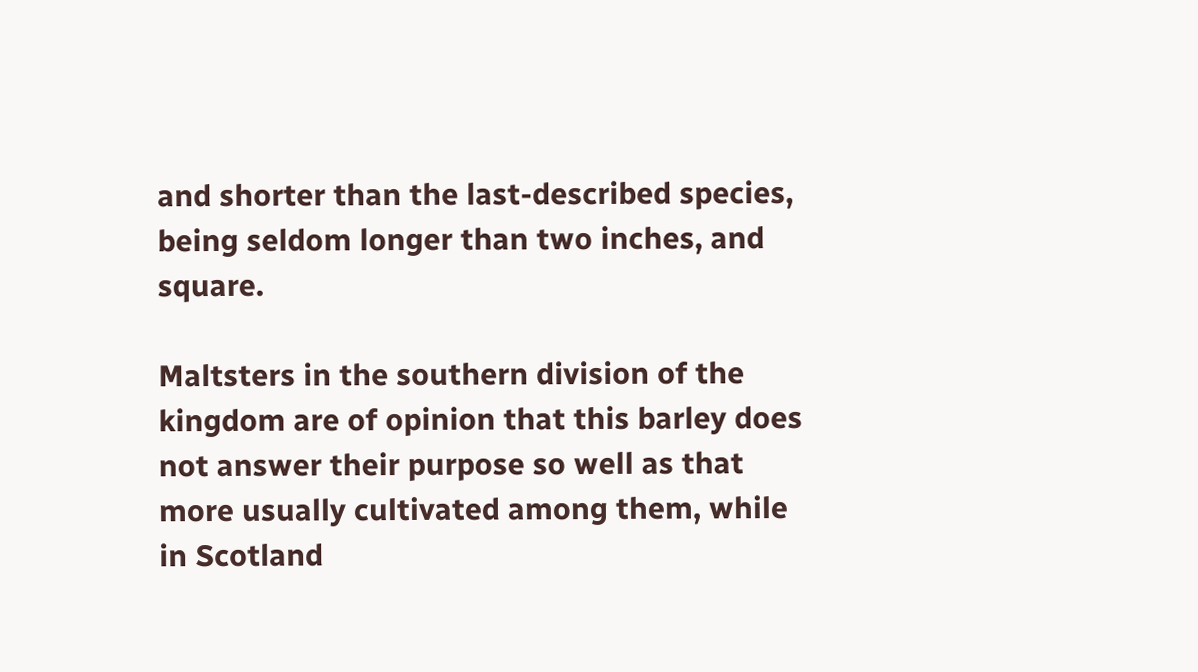and shorter than the last-described species, being seldom longer than two inches, and square.

Maltsters in the southern division of the kingdom are of opinion that this barley does not answer their purpose so well as that more usually cultivated among them, while in Scotland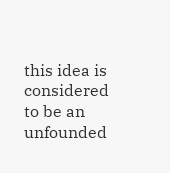this idea is considered to be an unfounded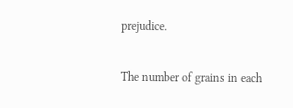prejudice.

The number of grains in each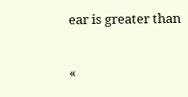ear is greater than

«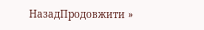НазадПродовжити »